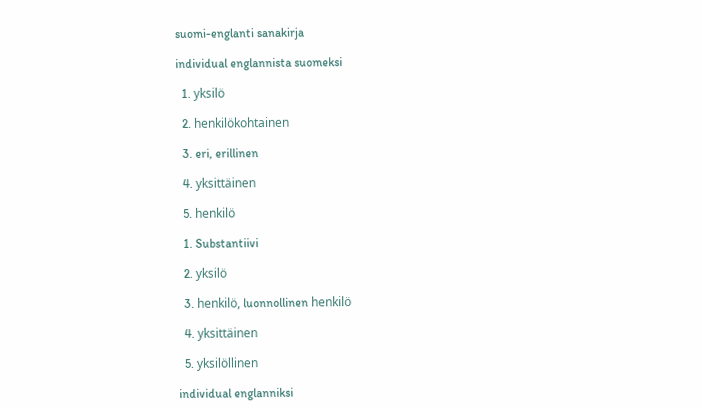suomi-englanti sanakirja

individual englannista suomeksi

  1. yksilö

  2. henkilökohtainen

  3. eri, erillinen

  4. yksittäinen

  5. henkilö

  1. Substantiivi

  2. yksilö

  3. henkilö, luonnollinen henkilö

  4. yksittäinen

  5. yksilöllinen

individual englanniksi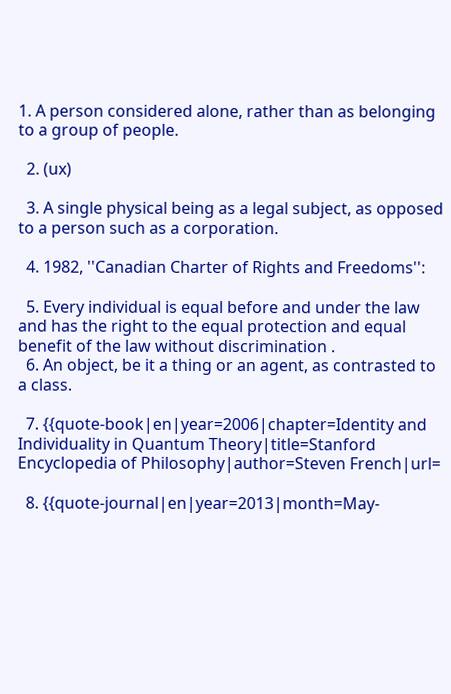1. A person considered alone, rather than as belonging to a group of people.

  2. (ux)

  3. A single physical being as a legal subject, as opposed to a person such as a corporation.

  4. 1982, ''Canadian Charter of Rights and Freedoms'':

  5. Every individual is equal before and under the law and has the right to the equal protection and equal benefit of the law without discrimination .
  6. An object, be it a thing or an agent, as contrasted to a class.

  7. {{quote-book|en|year=2006|chapter=Identity and Individuality in Quantum Theory|title=Stanford Encyclopedia of Philosophy|author=Steven French|url=

  8. {{quote-journal|en|year=2013|month=May-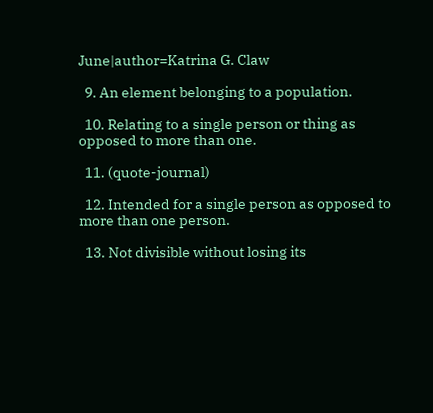June|author=Katrina G. Claw

  9. An element belonging to a population.

  10. Relating to a single person or thing as opposed to more than one.

  11. (quote-journal)

  12. Intended for a single person as opposed to more than one person.

  13. Not divisible without losing its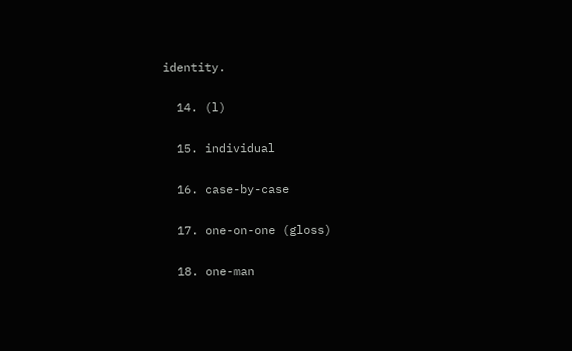identity.

  14. (l)

  15. individual

  16. case-by-case

  17. one-on-one (gloss)

  18. one-man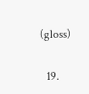(gloss)

  19.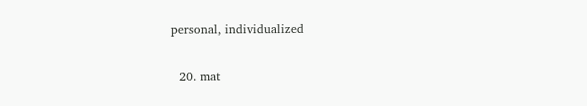personal, individualized

  20. mat